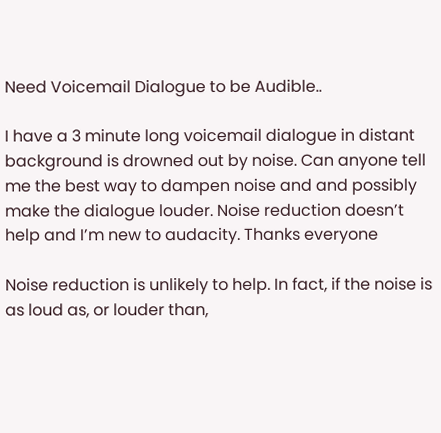Need Voicemail Dialogue to be Audible..

I have a 3 minute long voicemail dialogue in distant background is drowned out by noise. Can anyone tell me the best way to dampen noise and and possibly make the dialogue louder. Noise reduction doesn’t help and I’m new to audacity. Thanks everyone

Noise reduction is unlikely to help. In fact, if the noise is as loud as, or louder than,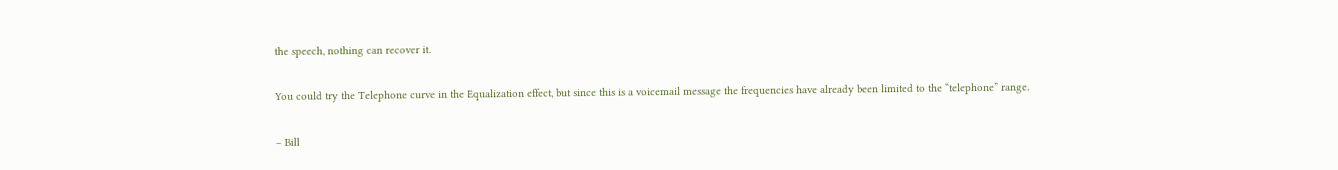the speech, nothing can recover it.

You could try the Telephone curve in the Equalization effect, but since this is a voicemail message the frequencies have already been limited to the “telephone” range.

– Bill